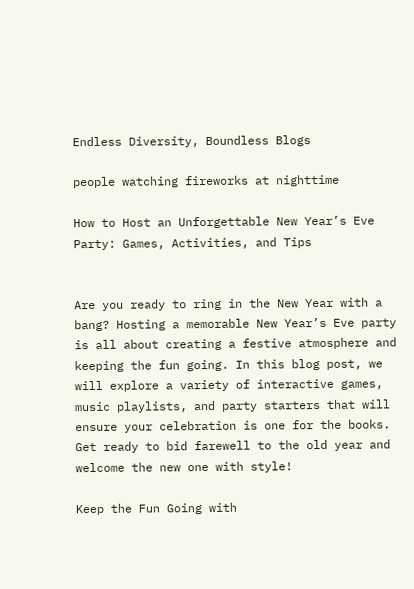Endless Diversity, Boundless Blogs

people watching fireworks at nighttime

How to Host an Unforgettable New Year’s Eve Party: Games, Activities, and Tips


Are you ready to ring in the New Year with a bang? Hosting a memorable New Year’s Eve party is all about creating a festive atmosphere and keeping the fun going. In this blog post, we will explore a variety of interactive games, music playlists, and party starters that will ensure your celebration is one for the books. Get ready to bid farewell to the old year and welcome the new one with style!

Keep the Fun Going with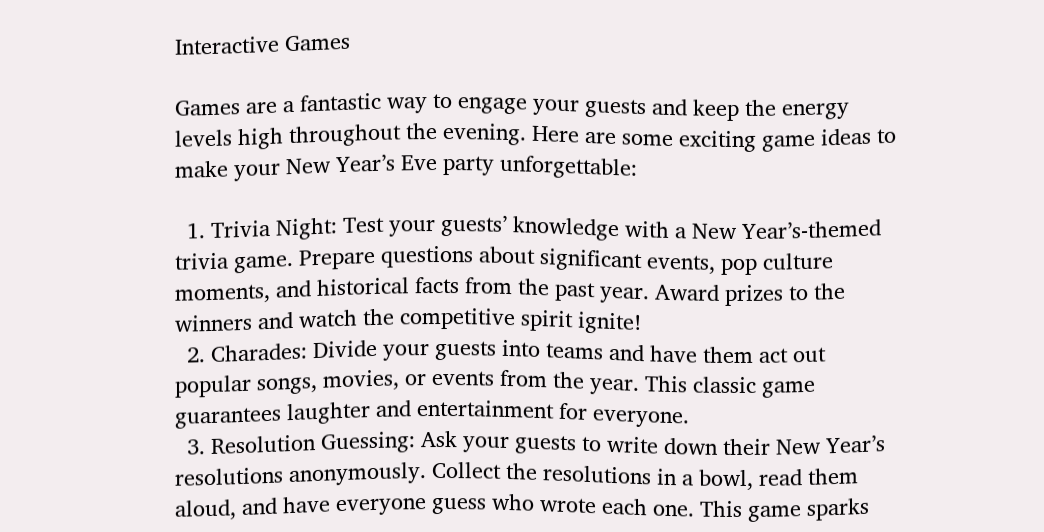Interactive Games

Games are a fantastic way to engage your guests and keep the energy levels high throughout the evening. Here are some exciting game ideas to make your New Year’s Eve party unforgettable:

  1. Trivia Night: Test your guests’ knowledge with a New Year’s-themed trivia game. Prepare questions about significant events, pop culture moments, and historical facts from the past year. Award prizes to the winners and watch the competitive spirit ignite!
  2. Charades: Divide your guests into teams and have them act out popular songs, movies, or events from the year. This classic game guarantees laughter and entertainment for everyone.
  3. Resolution Guessing: Ask your guests to write down their New Year’s resolutions anonymously. Collect the resolutions in a bowl, read them aloud, and have everyone guess who wrote each one. This game sparks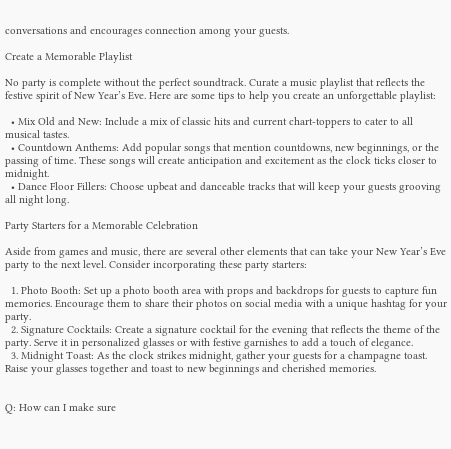conversations and encourages connection among your guests.

Create a Memorable Playlist

No party is complete without the perfect soundtrack. Curate a music playlist that reflects the festive spirit of New Year’s Eve. Here are some tips to help you create an unforgettable playlist:

  • Mix Old and New: Include a mix of classic hits and current chart-toppers to cater to all musical tastes.
  • Countdown Anthems: Add popular songs that mention countdowns, new beginnings, or the passing of time. These songs will create anticipation and excitement as the clock ticks closer to midnight.
  • Dance Floor Fillers: Choose upbeat and danceable tracks that will keep your guests grooving all night long.

Party Starters for a Memorable Celebration

Aside from games and music, there are several other elements that can take your New Year’s Eve party to the next level. Consider incorporating these party starters:

  1. Photo Booth: Set up a photo booth area with props and backdrops for guests to capture fun memories. Encourage them to share their photos on social media with a unique hashtag for your party.
  2. Signature Cocktails: Create a signature cocktail for the evening that reflects the theme of the party. Serve it in personalized glasses or with festive garnishes to add a touch of elegance.
  3. Midnight Toast: As the clock strikes midnight, gather your guests for a champagne toast. Raise your glasses together and toast to new beginnings and cherished memories.


Q: How can I make sure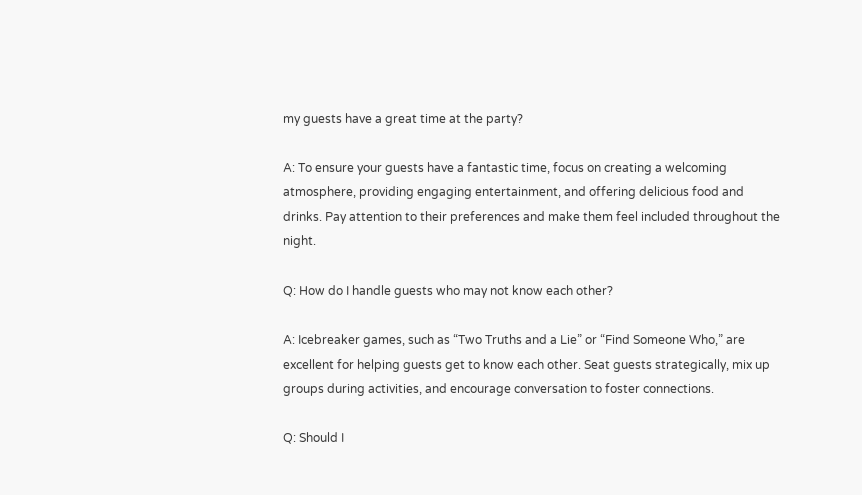my guests have a great time at the party?

A: To ensure your guests have a fantastic time, focus on creating a welcoming atmosphere, providing engaging entertainment, and offering delicious food and drinks. Pay attention to their preferences and make them feel included throughout the night.

Q: How do I handle guests who may not know each other?

A: Icebreaker games, such as “Two Truths and a Lie” or “Find Someone Who,” are excellent for helping guests get to know each other. Seat guests strategically, mix up groups during activities, and encourage conversation to foster connections.

Q: Should I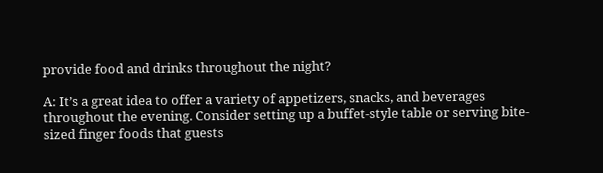provide food and drinks throughout the night?

A: It’s a great idea to offer a variety of appetizers, snacks, and beverages throughout the evening. Consider setting up a buffet-style table or serving bite-sized finger foods that guests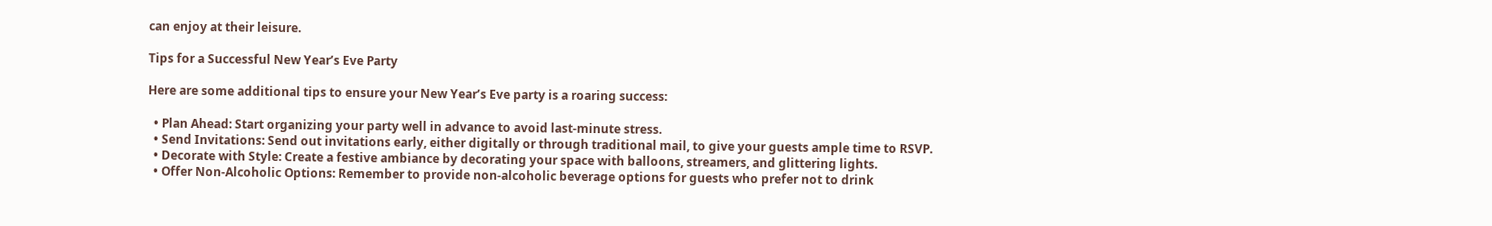can enjoy at their leisure.

Tips for a Successful New Year’s Eve Party

Here are some additional tips to ensure your New Year’s Eve party is a roaring success:

  • Plan Ahead: Start organizing your party well in advance to avoid last-minute stress.
  • Send Invitations: Send out invitations early, either digitally or through traditional mail, to give your guests ample time to RSVP.
  • Decorate with Style: Create a festive ambiance by decorating your space with balloons, streamers, and glittering lights.
  • Offer Non-Alcoholic Options: Remember to provide non-alcoholic beverage options for guests who prefer not to drink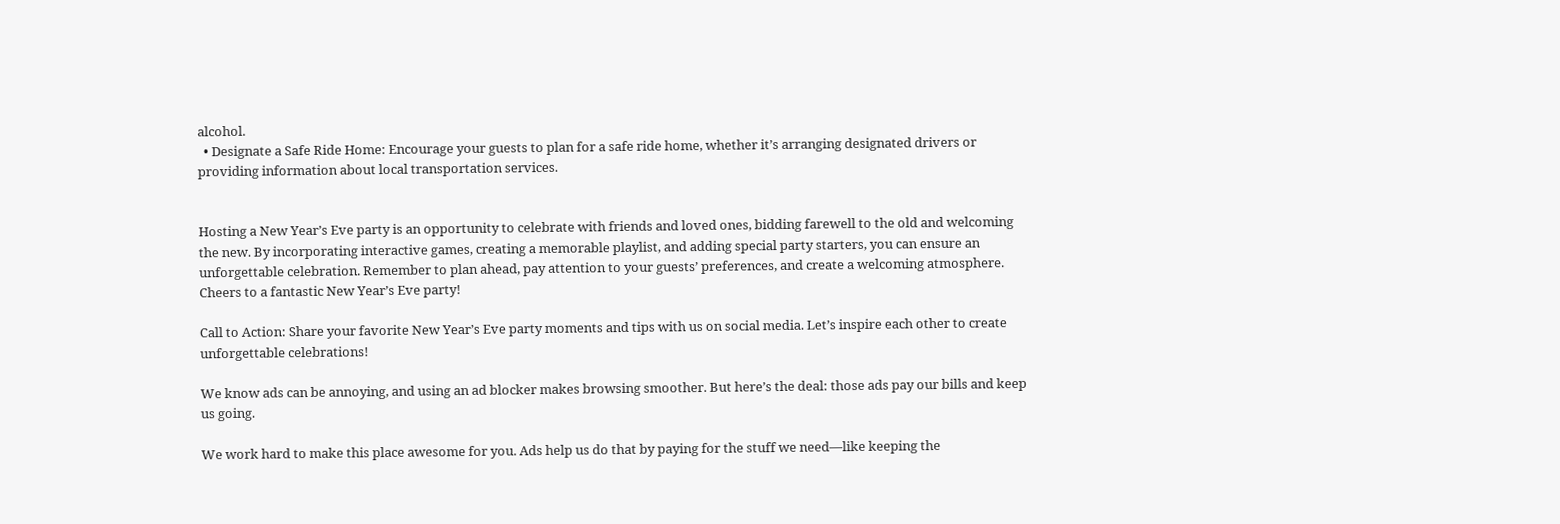alcohol.
  • Designate a Safe Ride Home: Encourage your guests to plan for a safe ride home, whether it’s arranging designated drivers or providing information about local transportation services.


Hosting a New Year’s Eve party is an opportunity to celebrate with friends and loved ones, bidding farewell to the old and welcoming the new. By incorporating interactive games, creating a memorable playlist, and adding special party starters, you can ensure an unforgettable celebration. Remember to plan ahead, pay attention to your guests’ preferences, and create a welcoming atmosphere. Cheers to a fantastic New Year’s Eve party!

Call to Action: Share your favorite New Year’s Eve party moments and tips with us on social media. Let’s inspire each other to create unforgettable celebrations!

We know ads can be annoying, and using an ad blocker makes browsing smoother. But here’s the deal: those ads pay our bills and keep us going.

We work hard to make this place awesome for you. Ads help us do that by paying for the stuff we need—like keeping the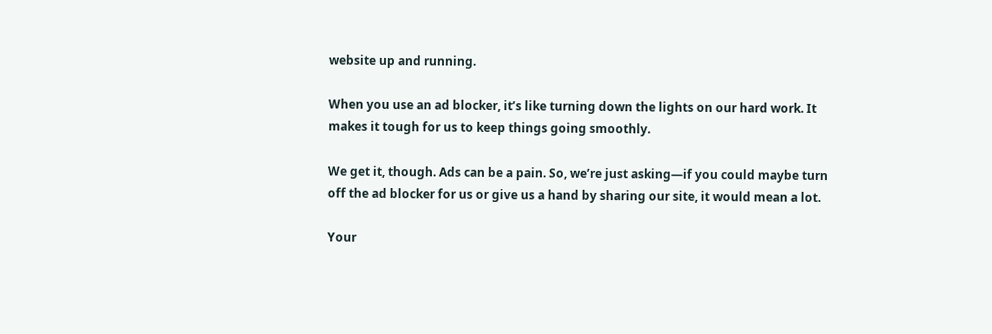website up and running.

When you use an ad blocker, it’s like turning down the lights on our hard work. It makes it tough for us to keep things going smoothly.

We get it, though. Ads can be a pain. So, we’re just asking—if you could maybe turn off the ad blocker for us or give us a hand by sharing our site, it would mean a lot.

Your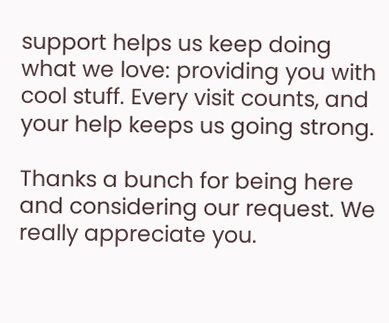support helps us keep doing what we love: providing you with cool stuff. Every visit counts, and your help keeps us going strong.

Thanks a bunch for being here and considering our request. We really appreciate you.